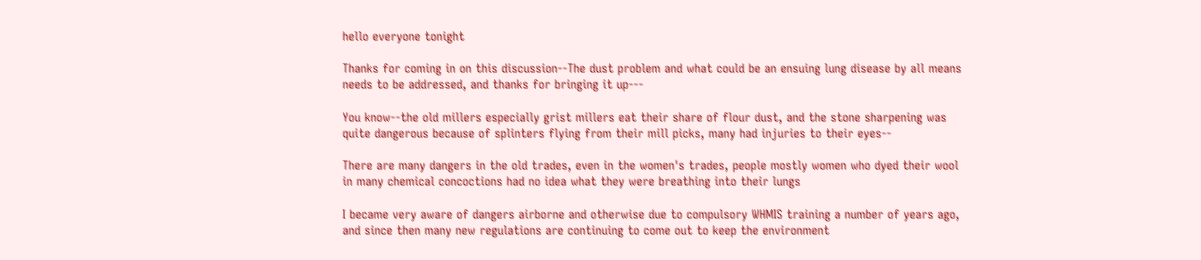hello everyone tonight

Thanks for coming in on this discussion--The dust problem and what could be an ensuing lung disease by all means needs to be addressed, and thanks for bringing it up---

You know--the old millers especially grist millers eat their share of flour dust, and the stone sharpening was quite dangerous because of splinters flying from their mill picks, many had injuries to their eyes--

There are many dangers in the old trades, even in the women's trades, people mostly women who dyed their wool in many chemical concoctions had no idea what they were breathing into their lungs

I became very aware of dangers airborne and otherwise due to compulsory WHMIS training a number of years ago, and since then many new regulations are continuing to come out to keep the environment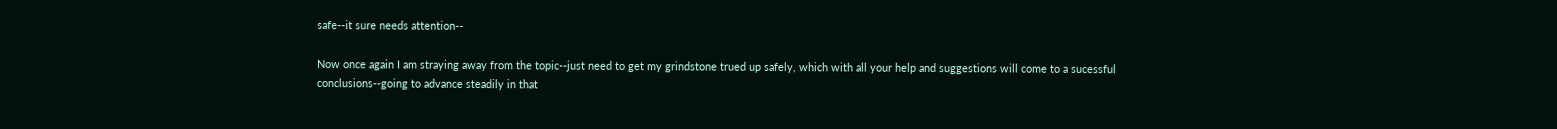safe--it sure needs attention--

Now once again I am straying away from the topic--just need to get my grindstone trued up safely, which with all your help and suggestions will come to a sucessful conclusions--going to advance steadily in that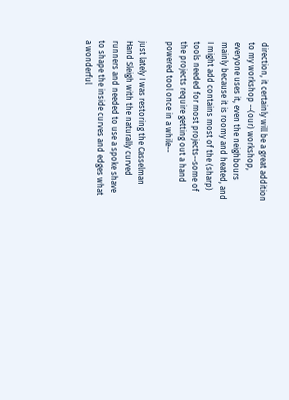direction, it certainly will be a great addition to my workshop --(our) workshop, everyone uses it, even the neighbours mainly because it is roomy and heated, and I might add contains most of the (sharp) tools needed for most projects--some of the projects require getting out a hand powered tool once in a while--

just lately I was restoring the Casselman Hand Sleigh with the naturally curved runners and needed to use a spoke shave to shape the inside curves and edges what a wonderful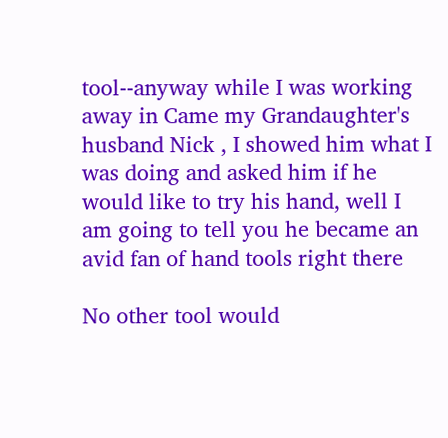tool--anyway while I was working away in Came my Grandaughter's husband Nick , I showed him what I was doing and asked him if he would like to try his hand, well I am going to tell you he became an avid fan of hand tools right there

No other tool would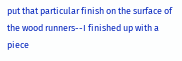put that particular finish on the surface of the wood runners--I finished up with a piece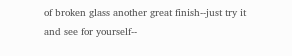of broken glass another great finish--just try it and see for yourself--